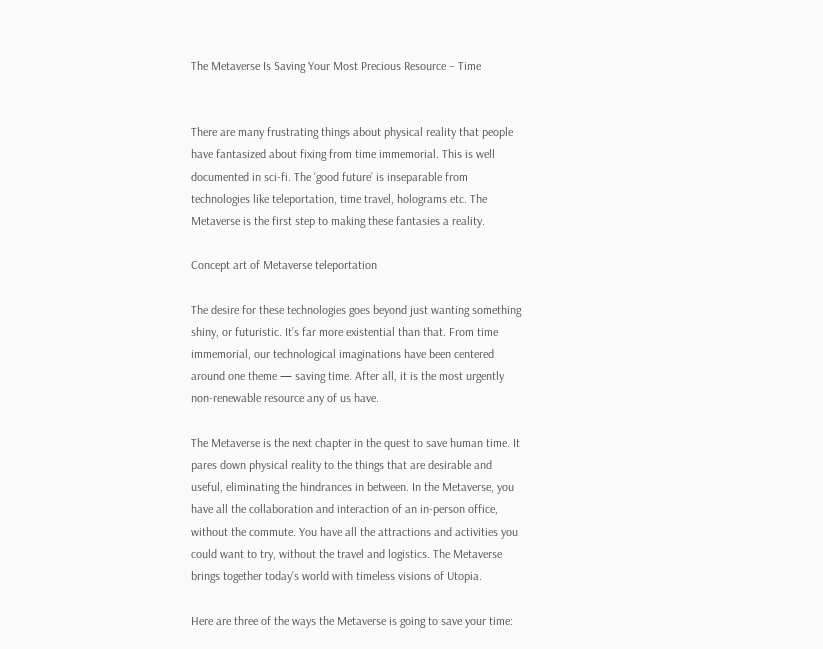The Metaverse Is Saving Your Most Precious Resource – Time


There are many frustrating things about physical reality that people have fantasized about fixing from time immemorial. This is well documented in sci-fi. The ‘good future’ is inseparable from technologies like teleportation, time travel, holograms etc. The Metaverse is the first step to making these fantasies a reality.

Concept art of Metaverse teleportation

The desire for these technologies goes beyond just wanting something shiny, or futuristic. It’s far more existential than that. From time immemorial, our technological imaginations have been centered around one theme — saving time. After all, it is the most urgently non-renewable resource any of us have.

The Metaverse is the next chapter in the quest to save human time. It pares down physical reality to the things that are desirable and useful, eliminating the hindrances in between. In the Metaverse, you have all the collaboration and interaction of an in-person office, without the commute. You have all the attractions and activities you could want to try, without the travel and logistics. The Metaverse brings together today’s world with timeless visions of Utopia.

Here are three of the ways the Metaverse is going to save your time: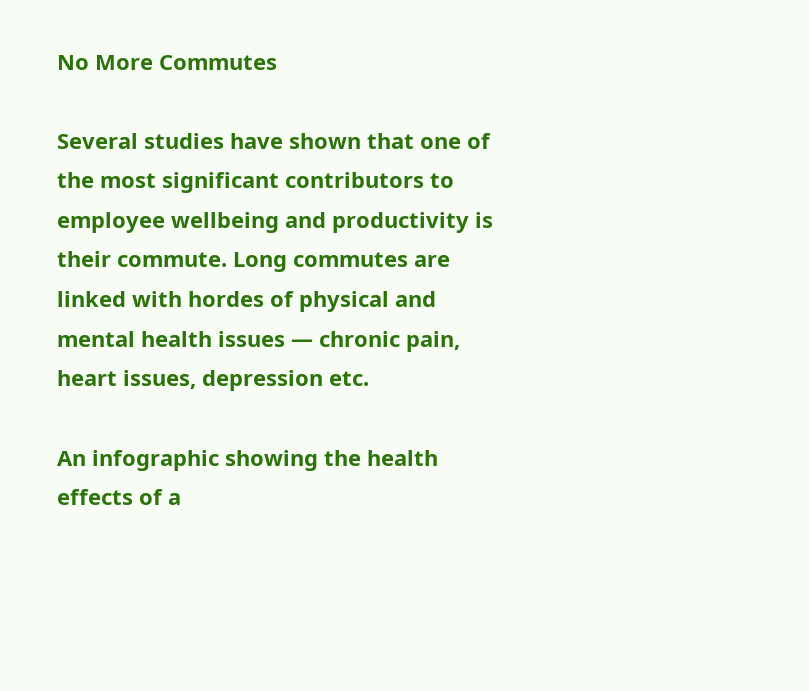No More Commutes

Several studies have shown that one of the most significant contributors to employee wellbeing and productivity is their commute. Long commutes are linked with hordes of physical and mental health issues — chronic pain, heart issues, depression etc.

An infographic showing the health effects of a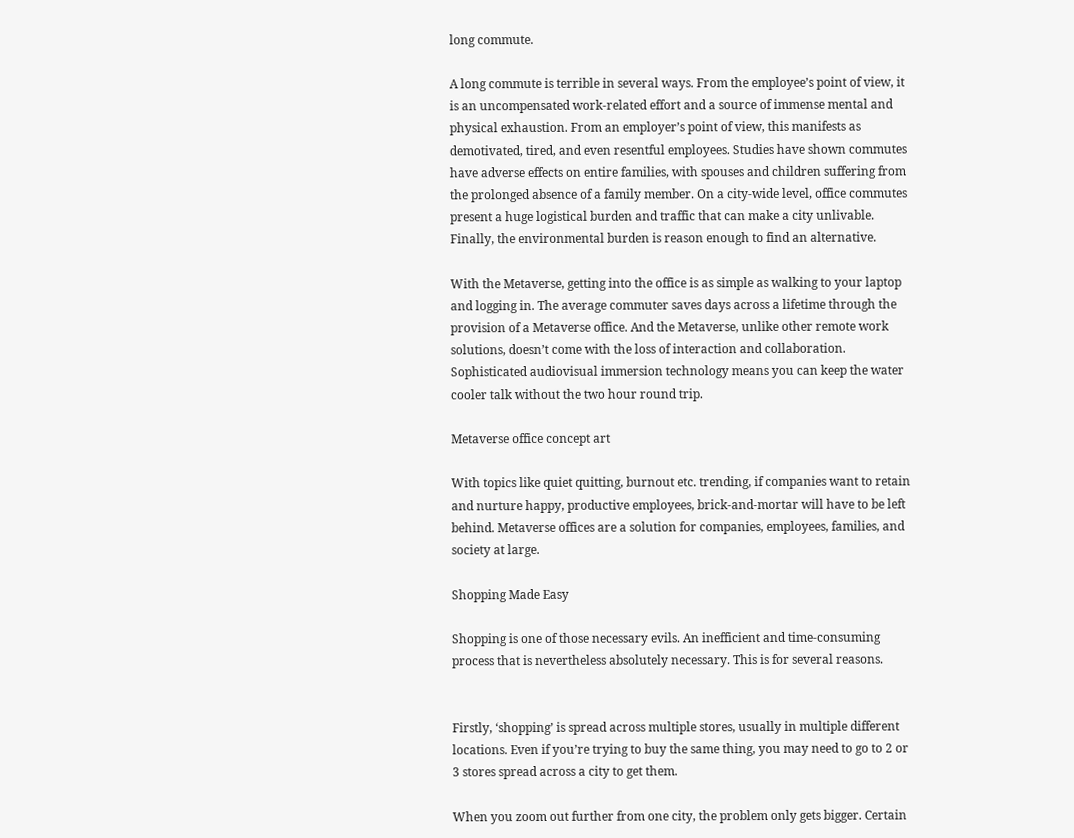long commute.

A long commute is terrible in several ways. From the employee’s point of view, it is an uncompensated work-related effort and a source of immense mental and physical exhaustion. From an employer’s point of view, this manifests as demotivated, tired, and even resentful employees. Studies have shown commutes have adverse effects on entire families, with spouses and children suffering from the prolonged absence of a family member. On a city-wide level, office commutes present a huge logistical burden and traffic that can make a city unlivable. Finally, the environmental burden is reason enough to find an alternative.

With the Metaverse, getting into the office is as simple as walking to your laptop and logging in. The average commuter saves days across a lifetime through the provision of a Metaverse office. And the Metaverse, unlike other remote work solutions, doesn’t come with the loss of interaction and collaboration. Sophisticated audiovisual immersion technology means you can keep the water cooler talk without the two hour round trip.

Metaverse office concept art

With topics like quiet quitting, burnout etc. trending, if companies want to retain and nurture happy, productive employees, brick-and-mortar will have to be left behind. Metaverse offices are a solution for companies, employees, families, and society at large.

Shopping Made Easy

Shopping is one of those necessary evils. An inefficient and time-consuming process that is nevertheless absolutely necessary. This is for several reasons.


Firstly, ‘shopping’ is spread across multiple stores, usually in multiple different locations. Even if you’re trying to buy the same thing, you may need to go to 2 or 3 stores spread across a city to get them.

When you zoom out further from one city, the problem only gets bigger. Certain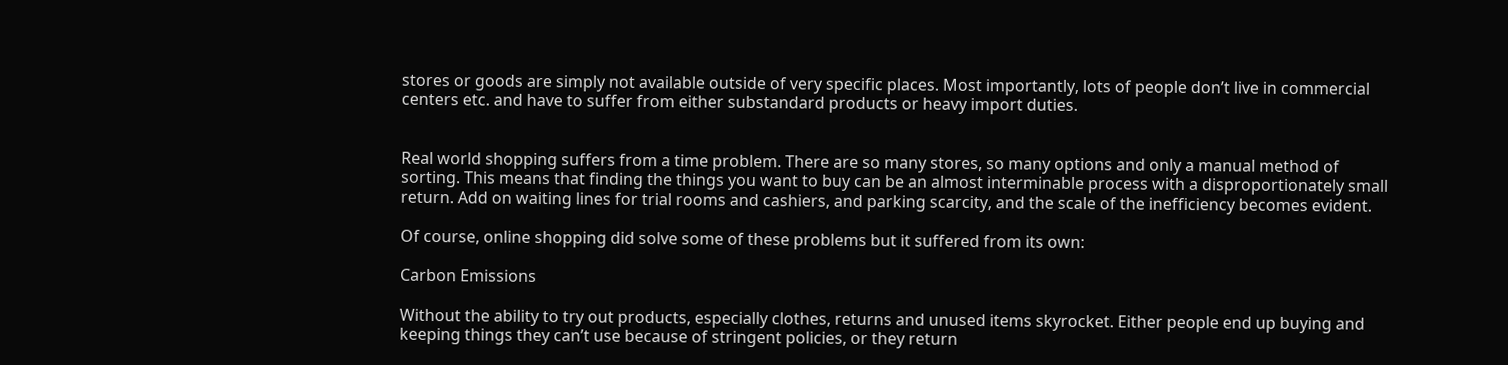stores or goods are simply not available outside of very specific places. Most importantly, lots of people don’t live in commercial centers etc. and have to suffer from either substandard products or heavy import duties.


Real world shopping suffers from a time problem. There are so many stores, so many options and only a manual method of sorting. This means that finding the things you want to buy can be an almost interminable process with a disproportionately small return. Add on waiting lines for trial rooms and cashiers, and parking scarcity, and the scale of the inefficiency becomes evident.

Of course, online shopping did solve some of these problems but it suffered from its own:

Carbon Emissions

Without the ability to try out products, especially clothes, returns and unused items skyrocket. Either people end up buying and keeping things they can’t use because of stringent policies, or they return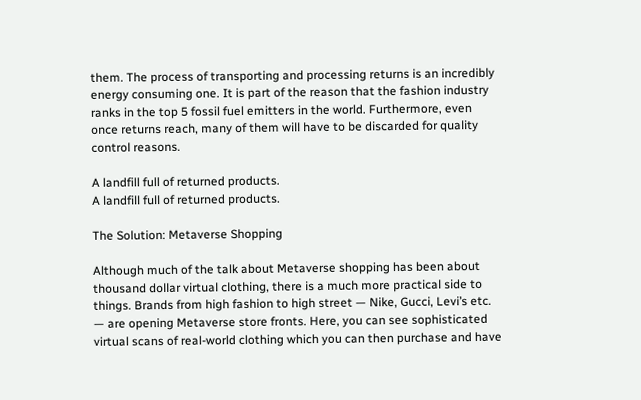them. The process of transporting and processing returns is an incredibly energy consuming one. It is part of the reason that the fashion industry ranks in the top 5 fossil fuel emitters in the world. Furthermore, even once returns reach, many of them will have to be discarded for quality control reasons.

A landfill full of returned products.
A landfill full of returned products.

The Solution: Metaverse Shopping

Although much of the talk about Metaverse shopping has been about thousand dollar virtual clothing, there is a much more practical side to things. Brands from high fashion to high street — Nike, Gucci, Levi’s etc. — are opening Metaverse store fronts. Here, you can see sophisticated virtual scans of real-world clothing which you can then purchase and have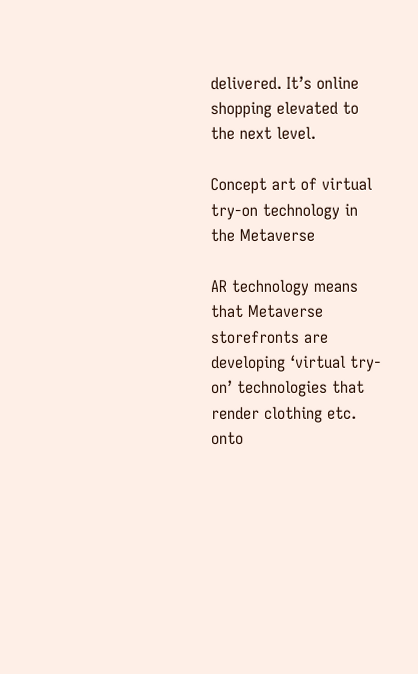delivered. It’s online shopping elevated to the next level.

Concept art of virtual try-on technology in the Metaverse

AR technology means that Metaverse storefronts are developing ‘virtual try-on’ technologies that render clothing etc. onto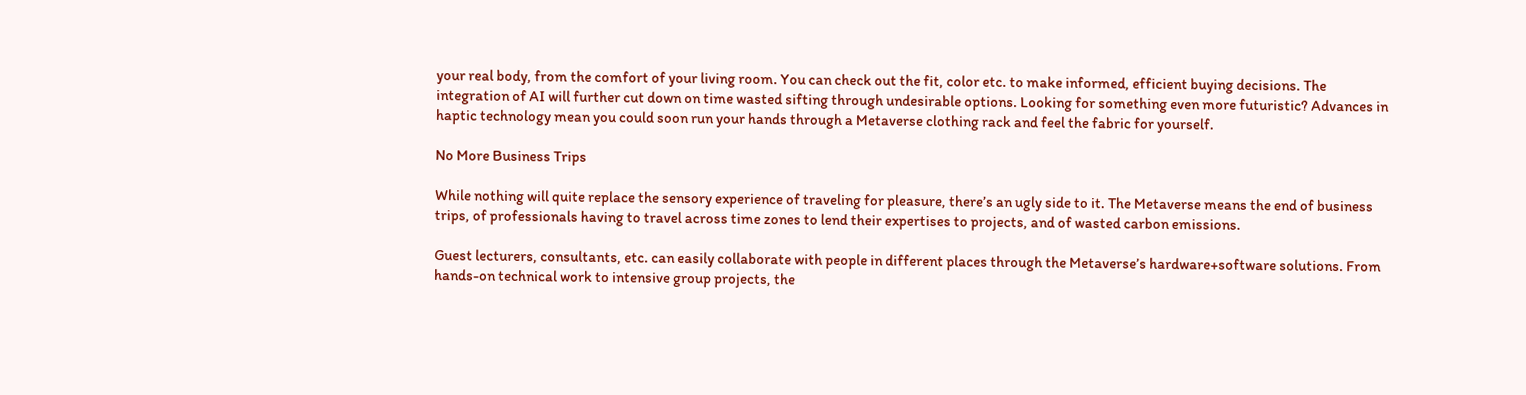your real body, from the comfort of your living room. You can check out the fit, color etc. to make informed, efficient buying decisions. The integration of AI will further cut down on time wasted sifting through undesirable options. Looking for something even more futuristic? Advances in haptic technology mean you could soon run your hands through a Metaverse clothing rack and feel the fabric for yourself.

No More Business Trips

While nothing will quite replace the sensory experience of traveling for pleasure, there’s an ugly side to it. The Metaverse means the end of business trips, of professionals having to travel across time zones to lend their expertises to projects, and of wasted carbon emissions.

Guest lecturers, consultants, etc. can easily collaborate with people in different places through the Metaverse’s hardware+software solutions. From hands-on technical work to intensive group projects, the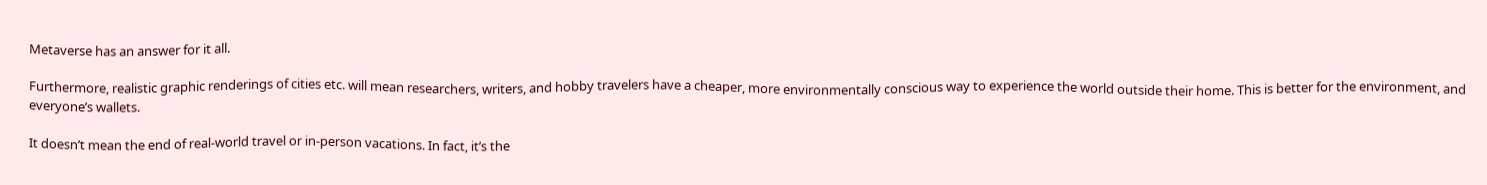Metaverse has an answer for it all.

Furthermore, realistic graphic renderings of cities etc. will mean researchers, writers, and hobby travelers have a cheaper, more environmentally conscious way to experience the world outside their home. This is better for the environment, and everyone’s wallets.

It doesn’t mean the end of real-world travel or in-person vacations. In fact, it’s the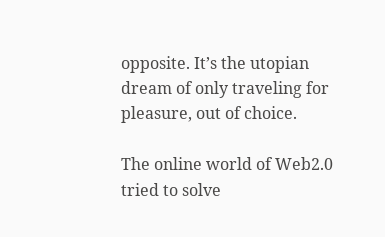opposite. It’s the utopian dream of only traveling for pleasure, out of choice.

The online world of Web2.0 tried to solve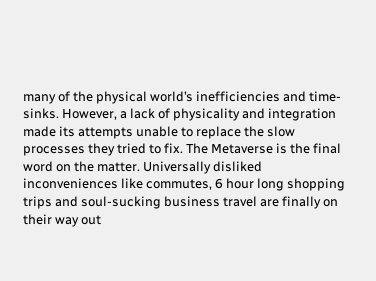many of the physical world’s inefficiencies and time-sinks. However, a lack of physicality and integration made its attempts unable to replace the slow processes they tried to fix. The Metaverse is the final word on the matter. Universally disliked inconveniences like commutes, 6 hour long shopping trips and soul-sucking business travel are finally on their way out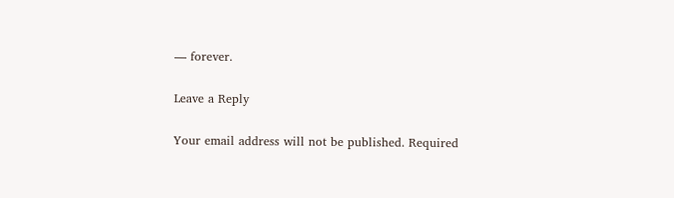— forever.

Leave a Reply

Your email address will not be published. Required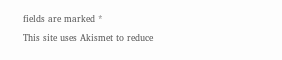fields are marked *

This site uses Akismet to reduce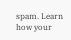spam. Learn how your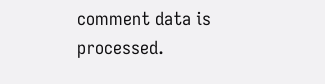comment data is processed.